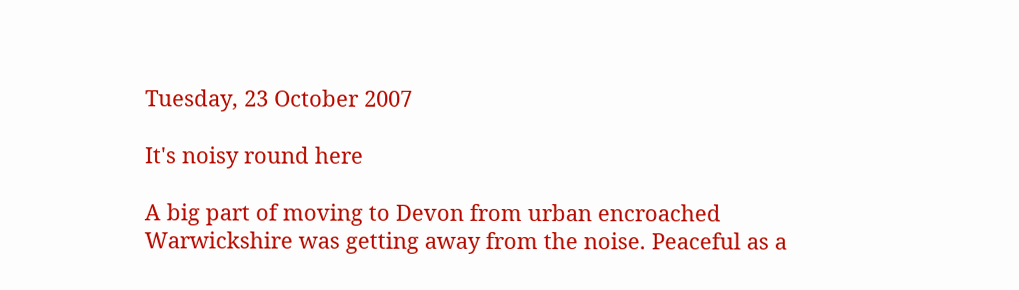Tuesday, 23 October 2007

It's noisy round here

A big part of moving to Devon from urban encroached Warwickshire was getting away from the noise. Peaceful as a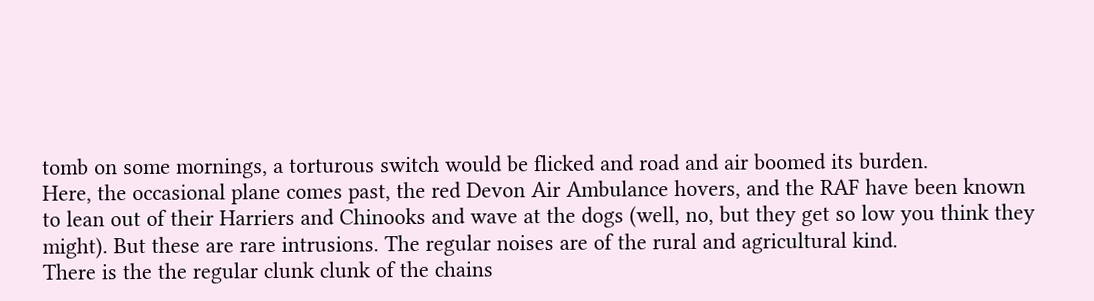tomb on some mornings, a torturous switch would be flicked and road and air boomed its burden.
Here, the occasional plane comes past, the red Devon Air Ambulance hovers, and the RAF have been known to lean out of their Harriers and Chinooks and wave at the dogs (well, no, but they get so low you think they might). But these are rare intrusions. The regular noises are of the rural and agricultural kind.
There is the the regular clunk clunk of the chains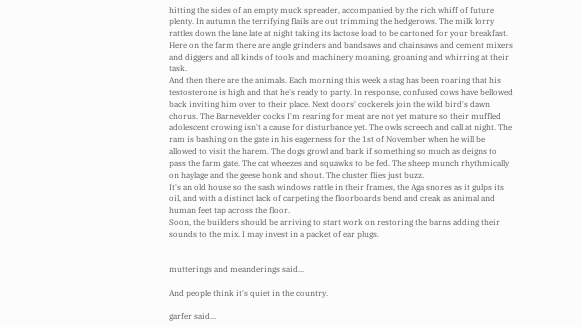hitting the sides of an empty muck spreader, accompanied by the rich whiff of future plenty. In autumn the terrifying flails are out trimming the hedgerows. The milk lorry rattles down the lane late at night taking its lactose load to be cartoned for your breakfast. Here on the farm there are angle grinders and bandsaws and chainsaws and cement mixers and diggers and all kinds of tools and machinery moaning, groaning and whirring at their task.
And then there are the animals. Each morning this week a stag has been roaring that his testosterone is high and that he's ready to party. In response, confused cows have bellowed back inviting him over to their place. Next doors' cockerels join the wild bird's dawn chorus. The Barnevelder cocks I'm rearing for meat are not yet mature so their muffled adolescent crowing isn't a cause for disturbance yet. The owls screech and call at night. The ram is bashing on the gate in his eagerness for the 1st of November when he will be allowed to visit the harem. The dogs growl and bark if something so much as deigns to pass the farm gate. The cat wheezes and squawks to be fed. The sheep munch rhythmically on haylage and the geese honk and shout. The cluster flies just buzz.
It's an old house so the sash windows rattle in their frames, the Aga snores as it gulps its oil, and with a distinct lack of carpeting the floorboards bend and creak as animal and human feet tap across the floor.
Soon, the builders should be arriving to start work on restoring the barns adding their sounds to the mix. I may invest in a packet of ear plugs.


mutterings and meanderings said...

And people think it's quiet in the country.

garfer said...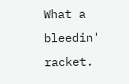What a bleedin' racket.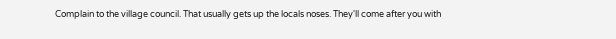Complain to the village council. That usually gets up the locals noses. They'll come after you with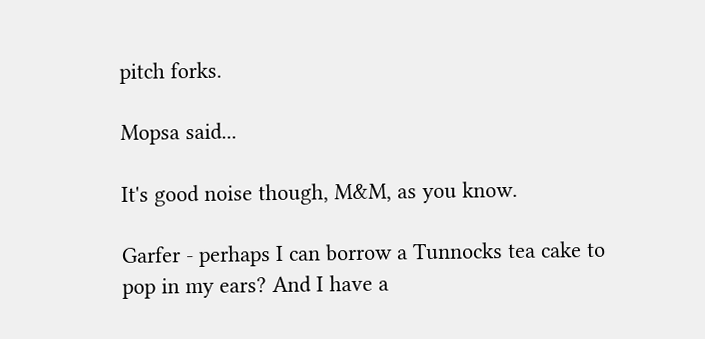pitch forks.

Mopsa said...

It's good noise though, M&M, as you know.

Garfer - perhaps I can borrow a Tunnocks tea cake to pop in my ears? And I have a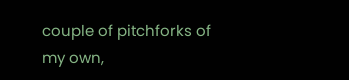couple of pitchforks of my own,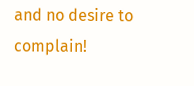and no desire to complain!